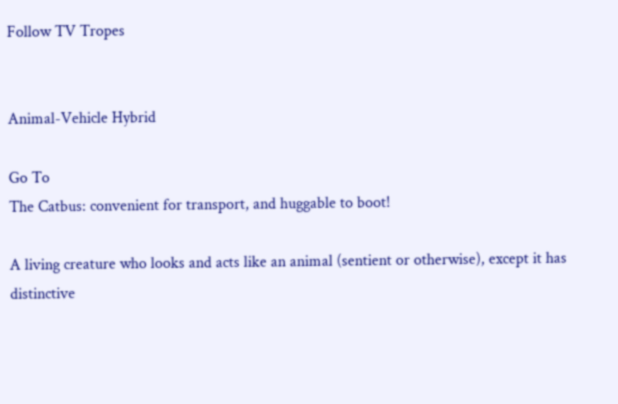Follow TV Tropes


Animal-Vehicle Hybrid

Go To
The Catbus: convenient for transport, and huggable to boot!

A living creature who looks and acts like an animal (sentient or otherwise), except it has distinctive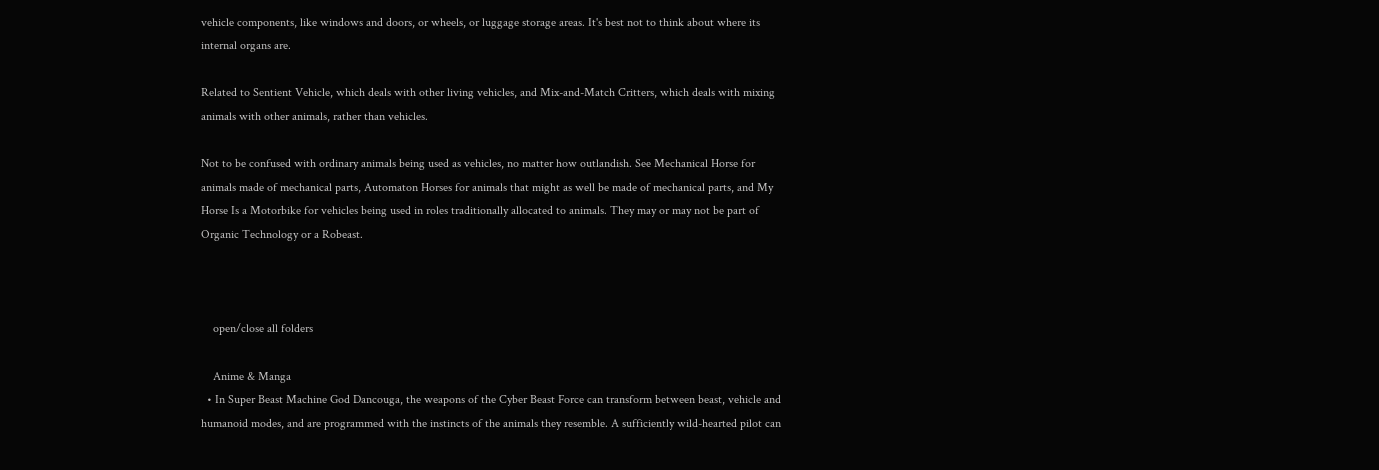vehicle components, like windows and doors, or wheels, or luggage storage areas. It's best not to think about where its internal organs are.

Related to Sentient Vehicle, which deals with other living vehicles, and Mix-and-Match Critters, which deals with mixing animals with other animals, rather than vehicles.

Not to be confused with ordinary animals being used as vehicles, no matter how outlandish. See Mechanical Horse for animals made of mechanical parts, Automaton Horses for animals that might as well be made of mechanical parts, and My Horse Is a Motorbike for vehicles being used in roles traditionally allocated to animals. They may or may not be part of Organic Technology or a Robeast.



    open/close all folders

    Anime & Manga
  • In Super Beast Machine God Dancouga, the weapons of the Cyber Beast Force can transform between beast, vehicle and humanoid modes, and are programmed with the instincts of the animals they resemble. A sufficiently wild-hearted pilot can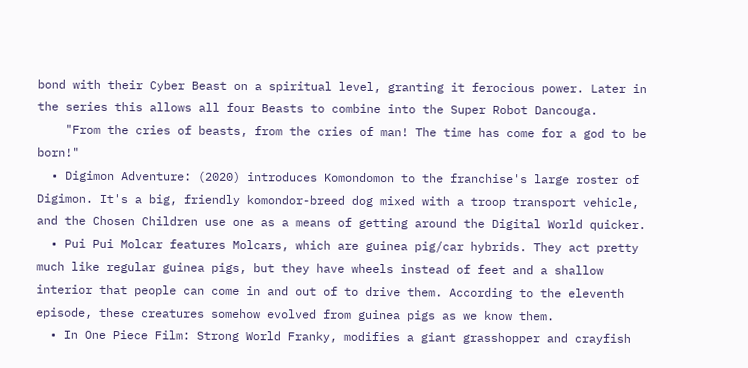bond with their Cyber Beast on a spiritual level, granting it ferocious power. Later in the series this allows all four Beasts to combine into the Super Robot Dancouga.
    "From the cries of beasts, from the cries of man! The time has come for a god to be born!"
  • Digimon Adventure: (2020) introduces Komondomon to the franchise's large roster of Digimon. It's a big, friendly komondor-breed dog mixed with a troop transport vehicle, and the Chosen Children use one as a means of getting around the Digital World quicker.
  • Pui Pui Molcar features Molcars, which are guinea pig/car hybrids. They act pretty much like regular guinea pigs, but they have wheels instead of feet and a shallow interior that people can come in and out of to drive them. According to the eleventh episode, these creatures somehow evolved from guinea pigs as we know them.
  • In One Piece Film: Strong World Franky, modifies a giant grasshopper and crayfish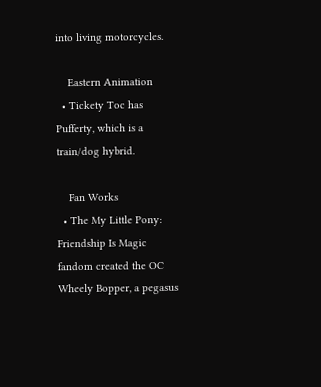into living motorcycles.

    Eastern Animation
  • Tickety Toc has Pufferty, which is a train/dog hybrid.

    Fan Works
  • The My Little Pony: Friendship Is Magic fandom created the OC Wheely Bopper, a pegasus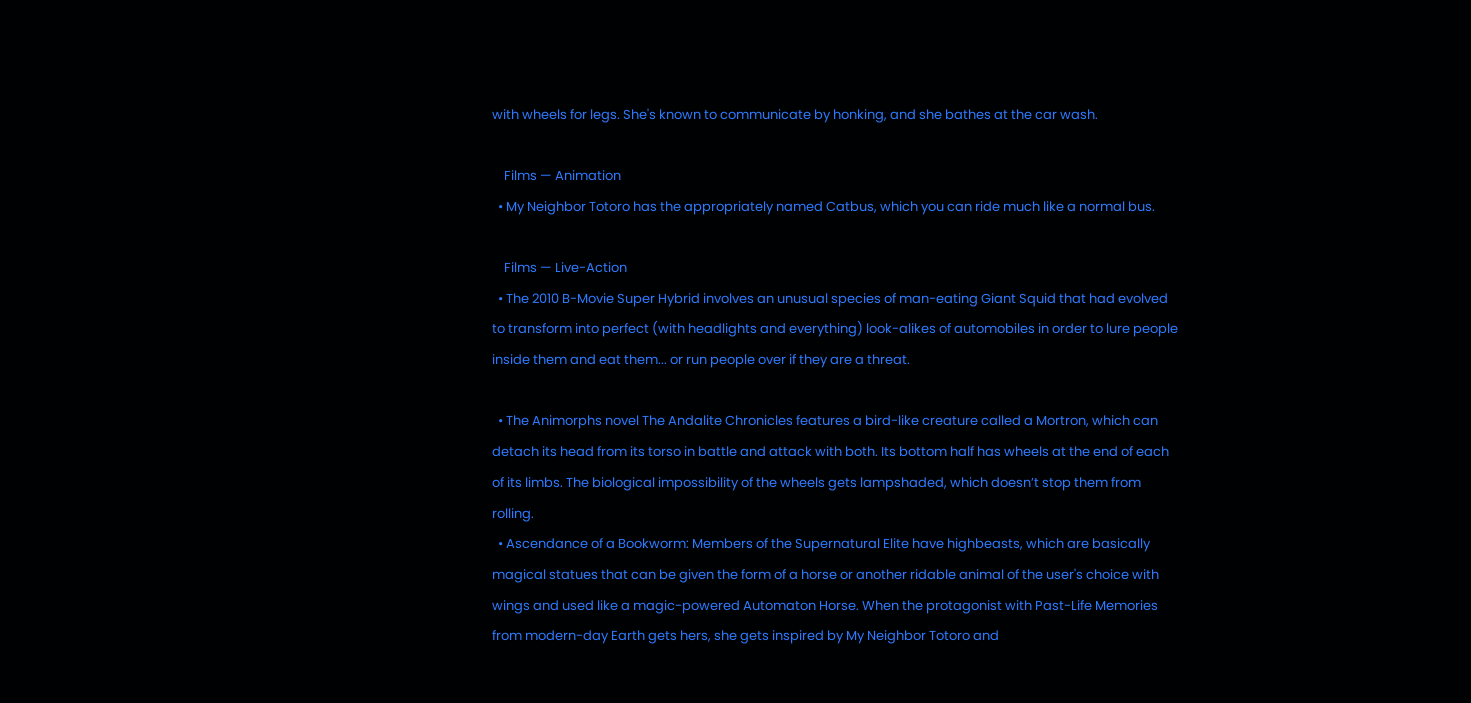with wheels for legs. She's known to communicate by honking, and she bathes at the car wash.

    Films — Animation
  • My Neighbor Totoro has the appropriately named Catbus, which you can ride much like a normal bus.

    Films — Live-Action
  • The 2010 B-Movie Super Hybrid involves an unusual species of man-eating Giant Squid that had evolved to transform into perfect (with headlights and everything) look-alikes of automobiles in order to lure people inside them and eat them... or run people over if they are a threat.

  • The Animorphs novel The Andalite Chronicles features a bird-like creature called a Mortron, which can detach its head from its torso in battle and attack with both. Its bottom half has wheels at the end of each of its limbs. The biological impossibility of the wheels gets lampshaded, which doesn’t stop them from rolling.
  • Ascendance of a Bookworm: Members of the Supernatural Elite have highbeasts, which are basically magical statues that can be given the form of a horse or another ridable animal of the user's choice with wings and used like a magic-powered Automaton Horse. When the protagonist with Past-Life Memories from modern-day Earth gets hers, she gets inspired by My Neighbor Totoro and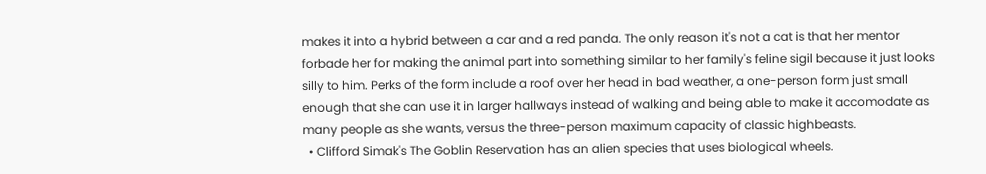makes it into a hybrid between a car and a red panda. The only reason it's not a cat is that her mentor forbade her for making the animal part into something similar to her family's feline sigil because it just looks silly to him. Perks of the form include a roof over her head in bad weather, a one-person form just small enough that she can use it in larger hallways instead of walking and being able to make it accomodate as many people as she wants, versus the three-person maximum capacity of classic highbeasts.
  • Clifford Simak's The Goblin Reservation has an alien species that uses biological wheels.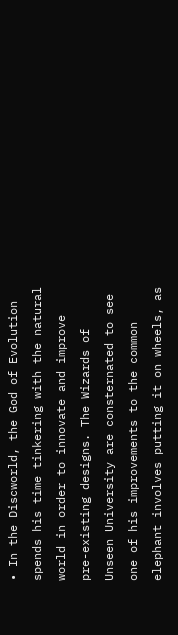• In the Discworld, the God of Evolution spends his time tinkering with the natural world in order to innovate and improve pre-existing designs. The Wizards of Unseen University are consternated to see one of his improvements to the common elephant involves putting it on wheels, as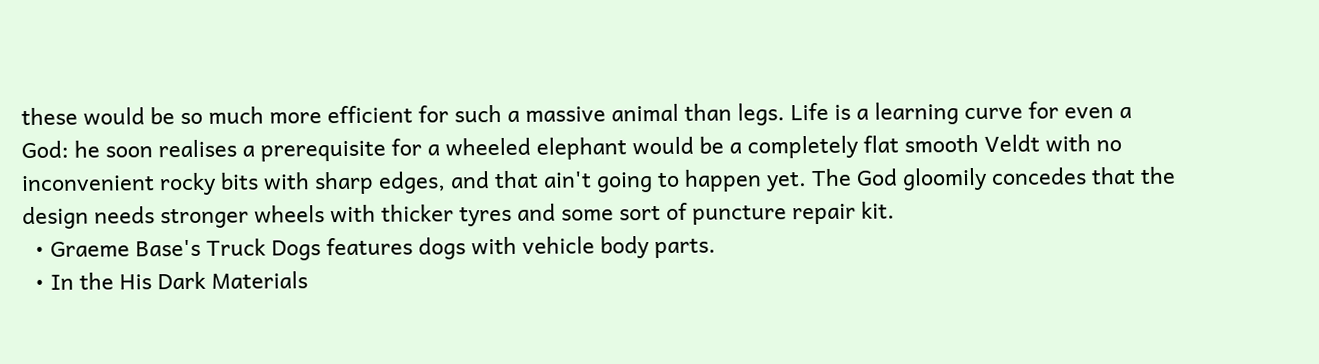these would be so much more efficient for such a massive animal than legs. Life is a learning curve for even a God: he soon realises a prerequisite for a wheeled elephant would be a completely flat smooth Veldt with no inconvenient rocky bits with sharp edges, and that ain't going to happen yet. The God gloomily concedes that the design needs stronger wheels with thicker tyres and some sort of puncture repair kit.
  • Graeme Base's Truck Dogs features dogs with vehicle body parts.
  • In the His Dark Materials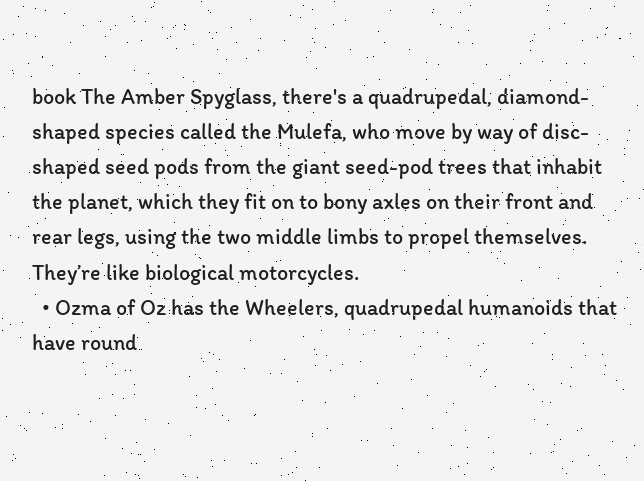book The Amber Spyglass, there's a quadrupedal, diamond-shaped species called the Mulefa, who move by way of disc-shaped seed pods from the giant seed-pod trees that inhabit the planet, which they fit on to bony axles on their front and rear legs, using the two middle limbs to propel themselves. They’re like biological motorcycles.
  • Ozma of Oz has the Wheelers, quadrupedal humanoids that have round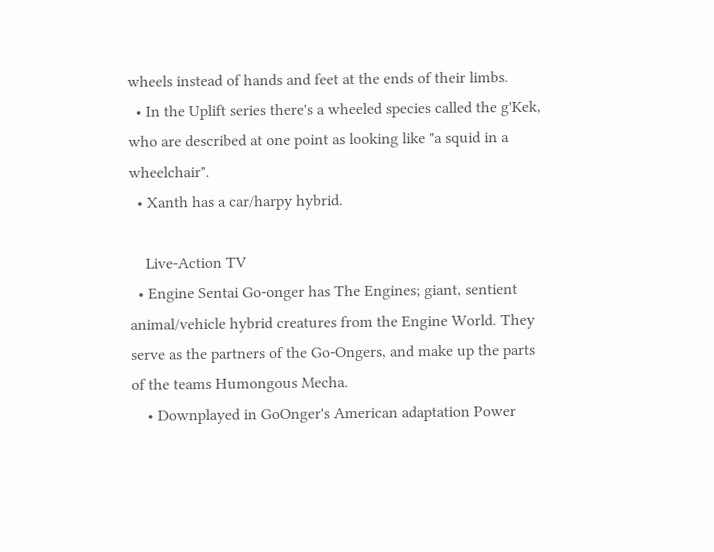wheels instead of hands and feet at the ends of their limbs.
  • In the Uplift series there's a wheeled species called the g'Kek, who are described at one point as looking like "a squid in a wheelchair".
  • Xanth has a car/harpy hybrid.

    Live-Action TV
  • Engine Sentai Go-onger has The Engines; giant, sentient animal/vehicle hybrid creatures from the Engine World. They serve as the partners of the Go-Ongers, and make up the parts of the teams Humongous Mecha.
    • Downplayed in GoOnger's American adaptation Power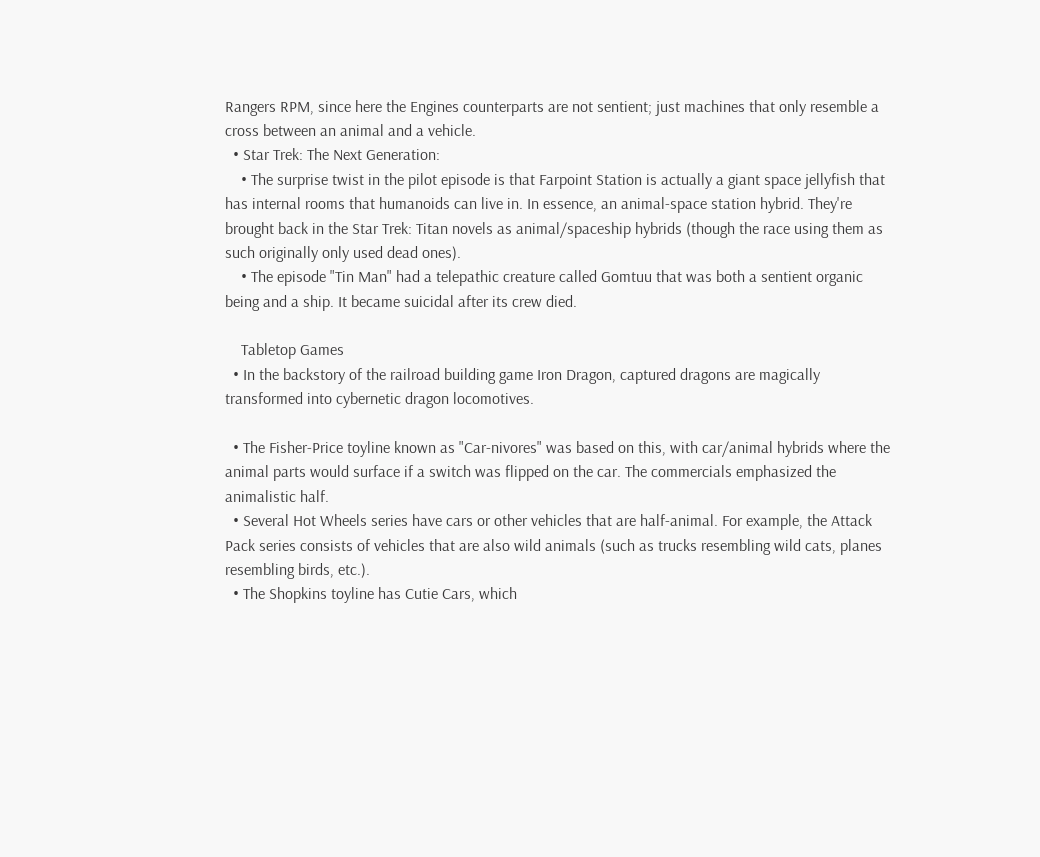Rangers RPM, since here the Engines counterparts are not sentient; just machines that only resemble a cross between an animal and a vehicle.
  • Star Trek: The Next Generation:
    • The surprise twist in the pilot episode is that Farpoint Station is actually a giant space jellyfish that has internal rooms that humanoids can live in. In essence, an animal-space station hybrid. They're brought back in the Star Trek: Titan novels as animal/spaceship hybrids (though the race using them as such originally only used dead ones).
    • The episode "Tin Man" had a telepathic creature called Gomtuu that was both a sentient organic being and a ship. It became suicidal after its crew died.

    Tabletop Games
  • In the backstory of the railroad building game Iron Dragon, captured dragons are magically transformed into cybernetic dragon locomotives.

  • The Fisher-Price toyline known as "Car-nivores" was based on this, with car/animal hybrids where the animal parts would surface if a switch was flipped on the car. The commercials emphasized the animalistic half.
  • Several Hot Wheels series have cars or other vehicles that are half-animal. For example, the Attack Pack series consists of vehicles that are also wild animals (such as trucks resembling wild cats, planes resembling birds, etc.).
  • The Shopkins toyline has Cutie Cars, which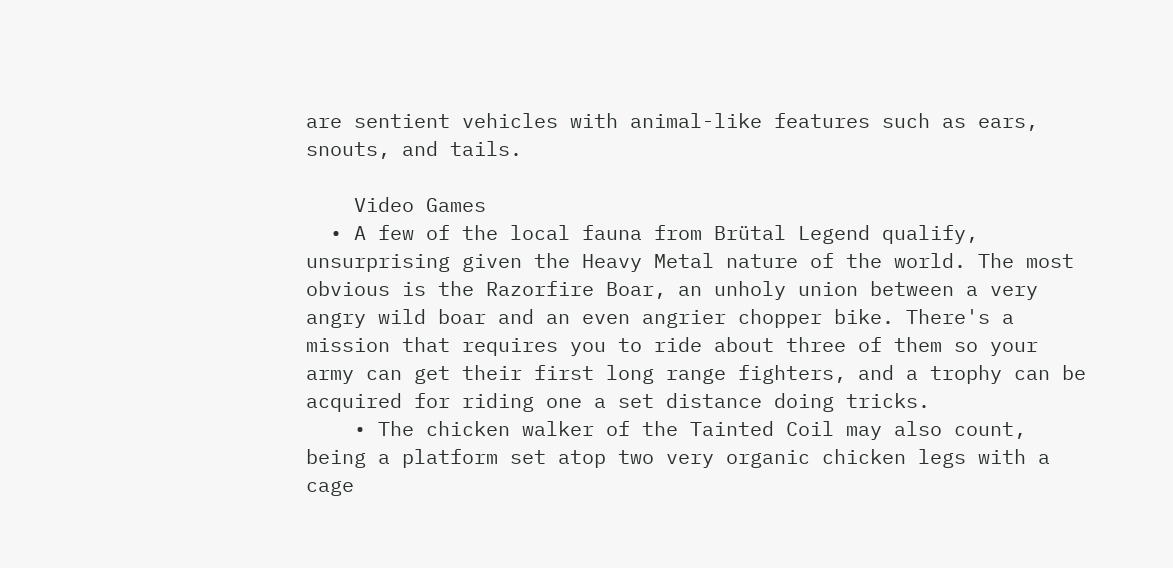are sentient vehicles with animal-like features such as ears, snouts, and tails.

    Video Games
  • A few of the local fauna from Brütal Legend qualify, unsurprising given the Heavy Metal nature of the world. The most obvious is the Razorfire Boar, an unholy union between a very angry wild boar and an even angrier chopper bike. There's a mission that requires you to ride about three of them so your army can get their first long range fighters, and a trophy can be acquired for riding one a set distance doing tricks.
    • The chicken walker of the Tainted Coil may also count, being a platform set atop two very organic chicken legs with a cage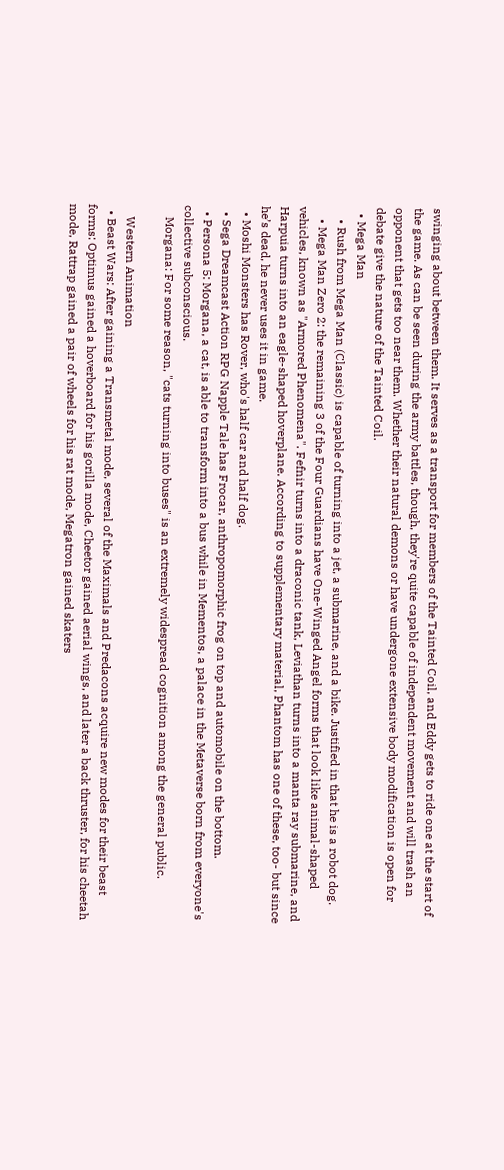swinging about between them. It serves as a transport for members of the Tainted Coil, and Eddy gets to ride one at the start of the game. As can be seen during the army battles, though, they're quite capable of independent movement and will trash an opponent that gets too near them. Whether their natural demons or have undergone extensive body modification is open for debate give the nature of the Tainted Coil.
  • Mega Man
    • Rush from Mega Man (Classic) is capable of turning into a jet, a submarine, and a bike. Justified in that he is a robot dog.
    • Mega Man Zero 2: the remaining 3 of the Four Guardians have One-Winged Angel forms that look like animal-shaped vehicles, known as "Armored Phenomena". Fefnir turns into a draconic tank, Leviathan turns into a manta ray submarine, and Harpuia turns into an eagle-shaped hoverplane. According to supplementary material, Phantom has one of these, too- but since he’s dead, he never uses it in game.
  • Moshi Monsters has Rover, who's half car and half dog.
  • Sega Dreamcast Action RPG Napple Tale has Frocar, anthropomorphic frog on top and automobile on the bottom.
  • Persona 5: Morgana, a cat, is able to transform into a bus while in Mementos, a palace in the Metaverse born from everyone's collective subconscious.
    Morgana: For some reason, "cats turning into buses" is an extremely widespread cognition among the general public.

    Western Animation
  • Beast Wars: After gaining a Transmetal mode, several of the Maximals and Predacons acquire new modes for their beast forms: Optimus gained a hoverboard for his gorilla mode, Cheetor gained aerial wings, and later a back thruster, for his cheetah mode, Rattrap gained a pair of wheels for his rat mode, Megatron gained skaters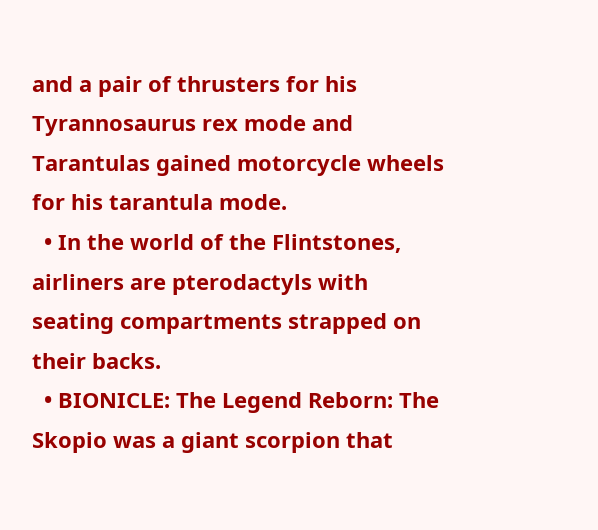and a pair of thrusters for his Tyrannosaurus rex mode and Tarantulas gained motorcycle wheels for his tarantula mode.
  • In the world of the Flintstones, airliners are pterodactyls with seating compartments strapped on their backs.
  • BIONICLE: The Legend Reborn: The Skopio was a giant scorpion that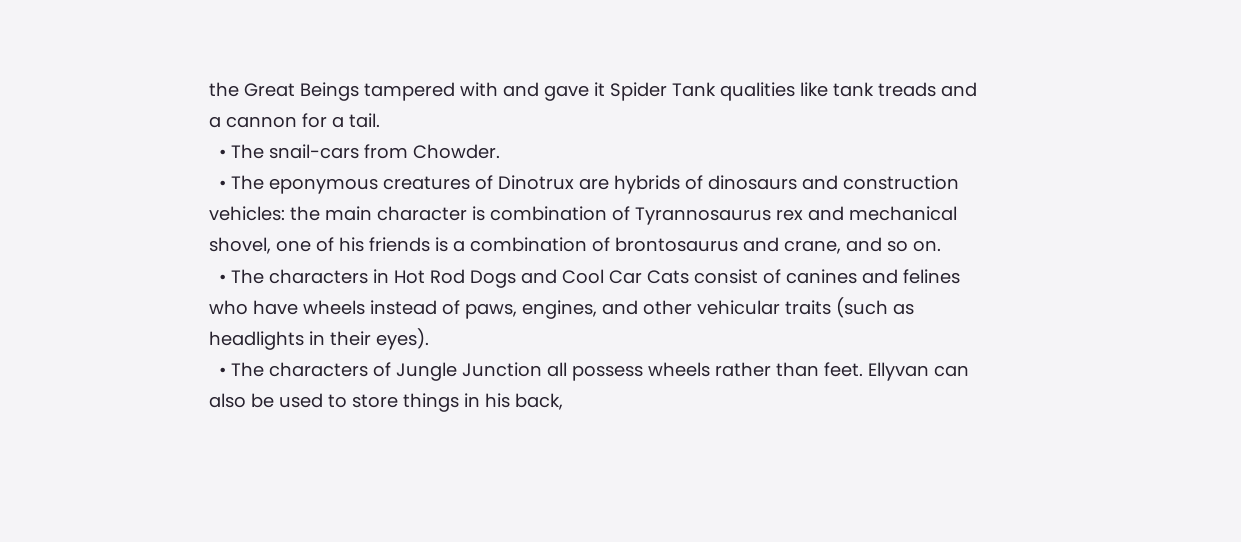the Great Beings tampered with and gave it Spider Tank qualities like tank treads and a cannon for a tail.
  • The snail-cars from Chowder.
  • The eponymous creatures of Dinotrux are hybrids of dinosaurs and construction vehicles: the main character is combination of Tyrannosaurus rex and mechanical shovel, one of his friends is a combination of brontosaurus and crane, and so on.
  • The characters in Hot Rod Dogs and Cool Car Cats consist of canines and felines who have wheels instead of paws, engines, and other vehicular traits (such as headlights in their eyes).
  • The characters of Jungle Junction all possess wheels rather than feet. Ellyvan can also be used to store things in his back,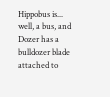Hippobus is... well, a bus, and Dozer has a bulldozer blade attached to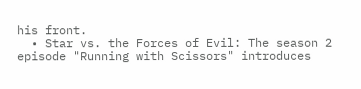his front.
  • Star vs. the Forces of Evil: The season 2 episode "Running with Scissors" introduces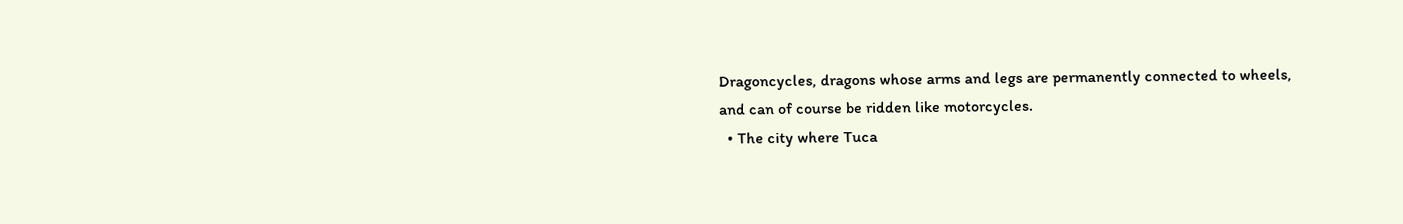Dragoncycles, dragons whose arms and legs are permanently connected to wheels, and can of course be ridden like motorcycles.
  • The city where Tuca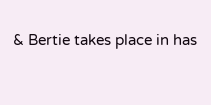& Bertie takes place in has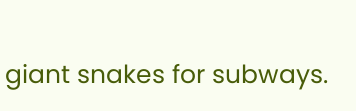giant snakes for subways.